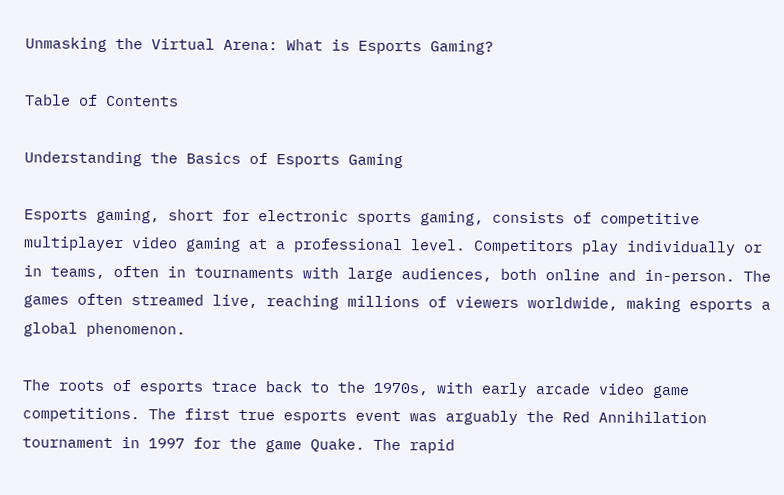Unmasking the Virtual Arena: What is Esports Gaming?

Table of Contents

Understanding the Basics of Esports Gaming

Esports gaming, short for electronic sports gaming, consists of competitive multiplayer video gaming at a professional level. Competitors play individually or in teams, often in tournaments with large audiences, both online and in-person. The games often streamed live, reaching millions of viewers worldwide, making esports a global phenomenon.

The roots of esports trace back to the 1970s, with early arcade video game competitions. The first true esports event was arguably the Red Annihilation tournament in 1997 for the game Quake. The rapid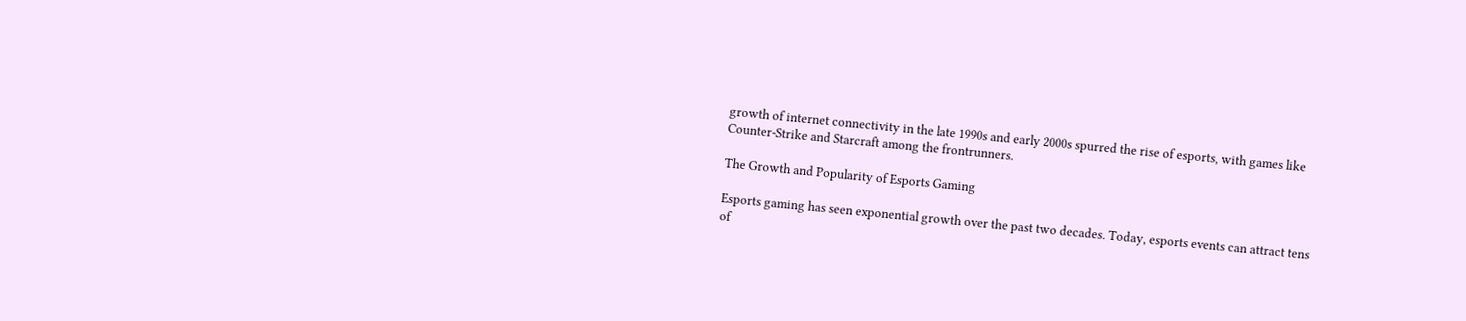growth of internet connectivity in the late 1990s and early 2000s spurred the rise of esports, with games like Counter-Strike and Starcraft among the frontrunners.

The Growth and Popularity of Esports Gaming

Esports gaming has seen exponential growth over the past two decades. Today, esports events can attract tens of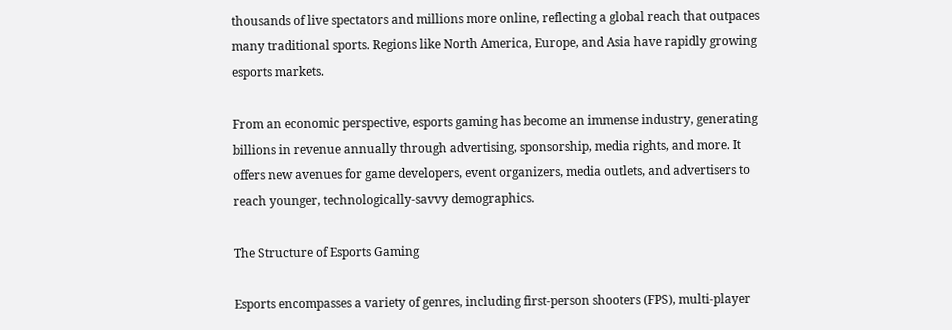thousands of live spectators and millions more online, reflecting a global reach that outpaces many traditional sports. Regions like North America, Europe, and Asia have rapidly growing esports markets.

From an economic perspective, esports gaming has become an immense industry, generating billions in revenue annually through advertising, sponsorship, media rights, and more. It offers new avenues for game developers, event organizers, media outlets, and advertisers to reach younger, technologically-savvy demographics.

The Structure of Esports Gaming

Esports encompasses a variety of genres, including first-person shooters (FPS), multi-player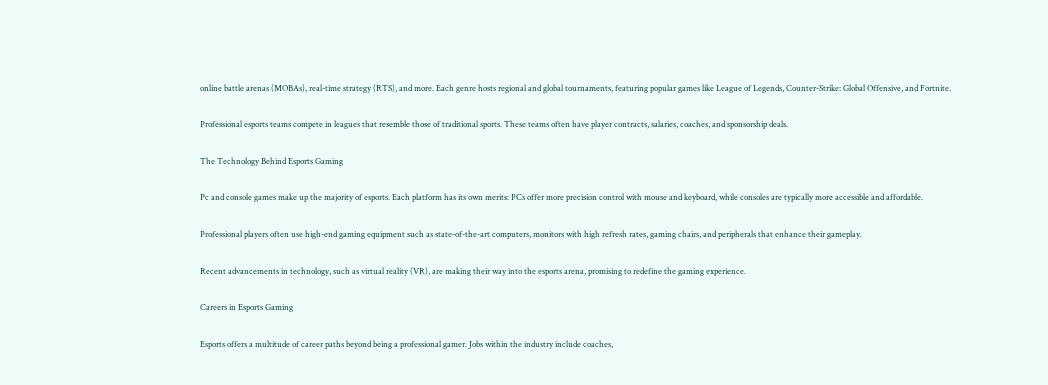online battle arenas (MOBAs), real-time strategy (RTS), and more. Each genre hosts regional and global tournaments, featuring popular games like League of Legends, Counter-Strike: Global Offensive, and Fortnite.

Professional esports teams compete in leagues that resemble those of traditional sports. These teams often have player contracts, salaries, coaches, and sponsorship deals.

The Technology Behind Esports Gaming

Pc and console games make up the majority of esports. Each platform has its own merits: PCs offer more precision control with mouse and keyboard, while consoles are typically more accessible and affordable.

Professional players often use high-end gaming equipment such as state-of-the-art computers, monitors with high refresh rates, gaming chairs, and peripherals that enhance their gameplay.

Recent advancements in technology, such as virtual reality (VR), are making their way into the esports arena, promising to redefine the gaming experience.

Careers in Esports Gaming

Esports offers a multitude of career paths beyond being a professional gamer. Jobs within the industry include coaches,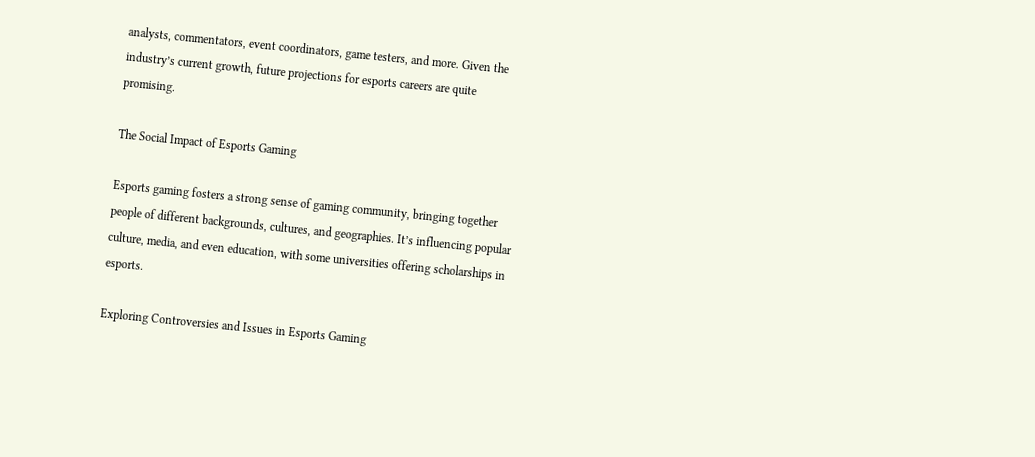analysts, commentators, event coordinators, game testers, and more. Given the industry’s current growth, future projections for esports careers are quite promising.

The Social Impact of Esports Gaming

Esports gaming fosters a strong sense of gaming community, bringing together people of different backgrounds, cultures, and geographies. It’s influencing popular culture, media, and even education, with some universities offering scholarships in esports.

Exploring Controversies and Issues in Esports Gaming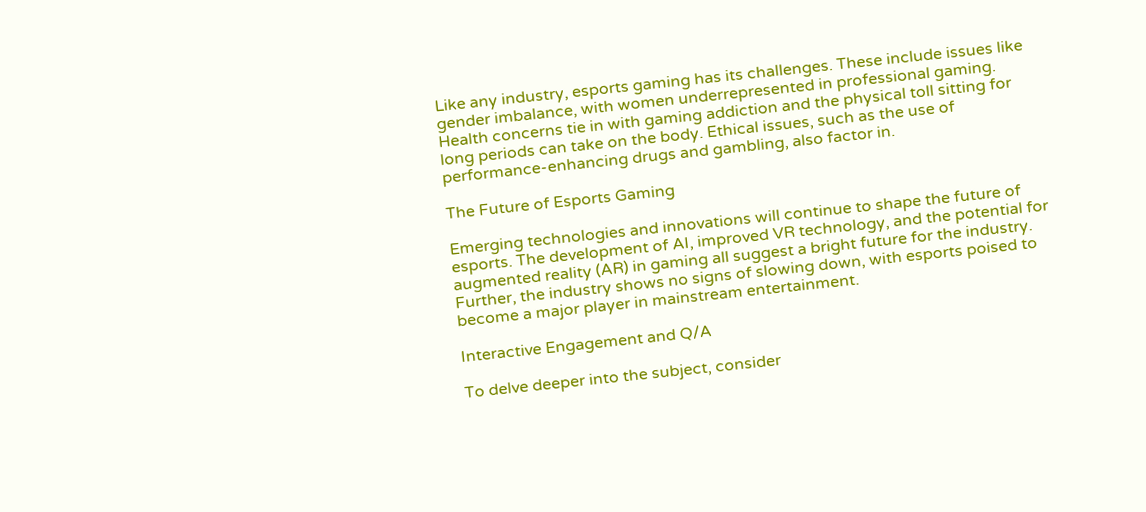Like any industry, esports gaming has its challenges. These include issues like gender imbalance, with women underrepresented in professional gaming. Health concerns tie in with gaming addiction and the physical toll sitting for long periods can take on the body. Ethical issues, such as the use of performance-enhancing drugs and gambling, also factor in.

The Future of Esports Gaming

Emerging technologies and innovations will continue to shape the future of esports. The development of AI, improved VR technology, and the potential for augmented reality (AR) in gaming all suggest a bright future for the industry. Further, the industry shows no signs of slowing down, with esports poised to become a major player in mainstream entertainment.

Interactive Engagement and Q/A

To delve deeper into the subject, consider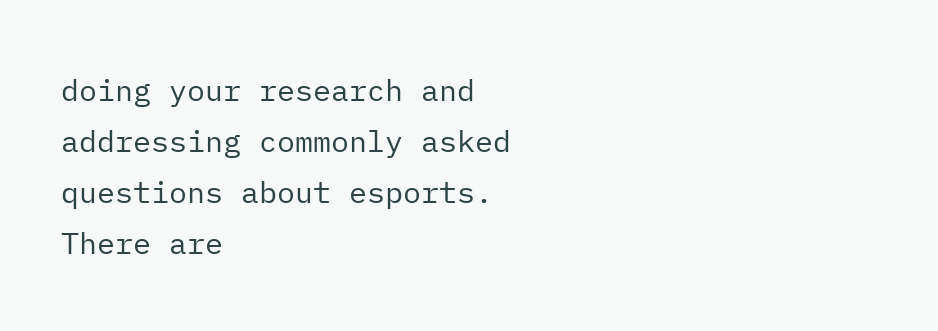doing your research and addressing commonly asked questions about esports. There are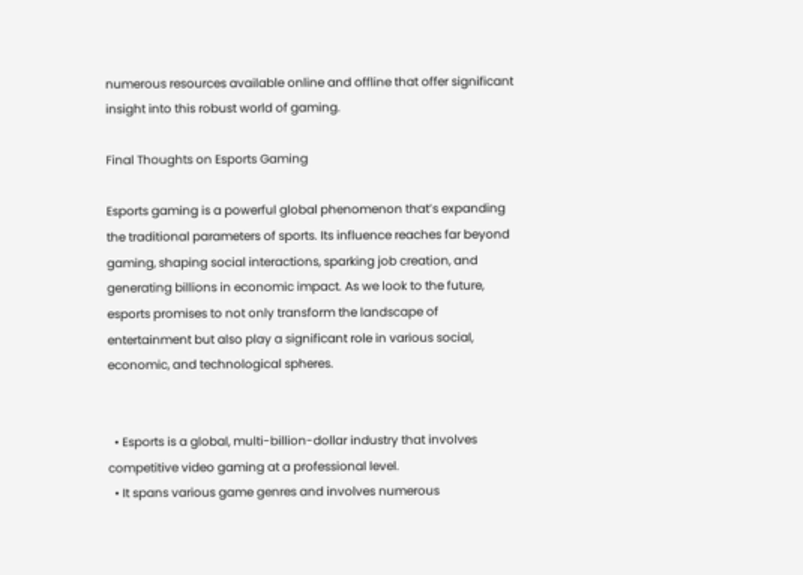numerous resources available online and offline that offer significant insight into this robust world of gaming.

Final Thoughts on Esports Gaming

Esports gaming is a powerful global phenomenon that’s expanding the traditional parameters of sports. Its influence reaches far beyond gaming, shaping social interactions, sparking job creation, and generating billions in economic impact. As we look to the future, esports promises to not only transform the landscape of entertainment but also play a significant role in various social, economic, and technological spheres.


  • Esports is a global, multi-billion-dollar industry that involves competitive video gaming at a professional level.
  • It spans various game genres and involves numerous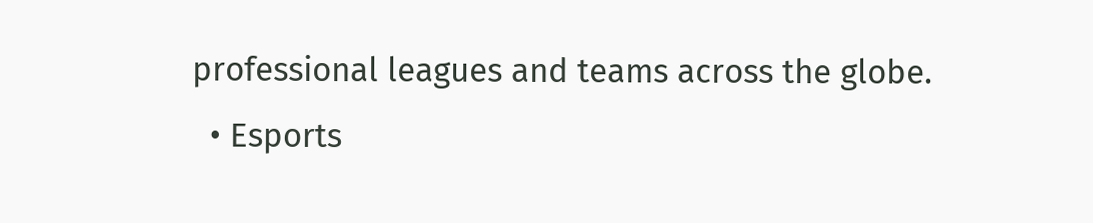professional leagues and teams across the globe.
  • Esports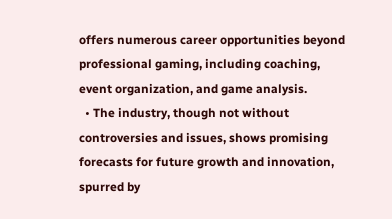offers numerous career opportunities beyond professional gaming, including coaching, event organization, and game analysis.
  • The industry, though not without controversies and issues, shows promising forecasts for future growth and innovation, spurred by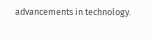advancements in technology.